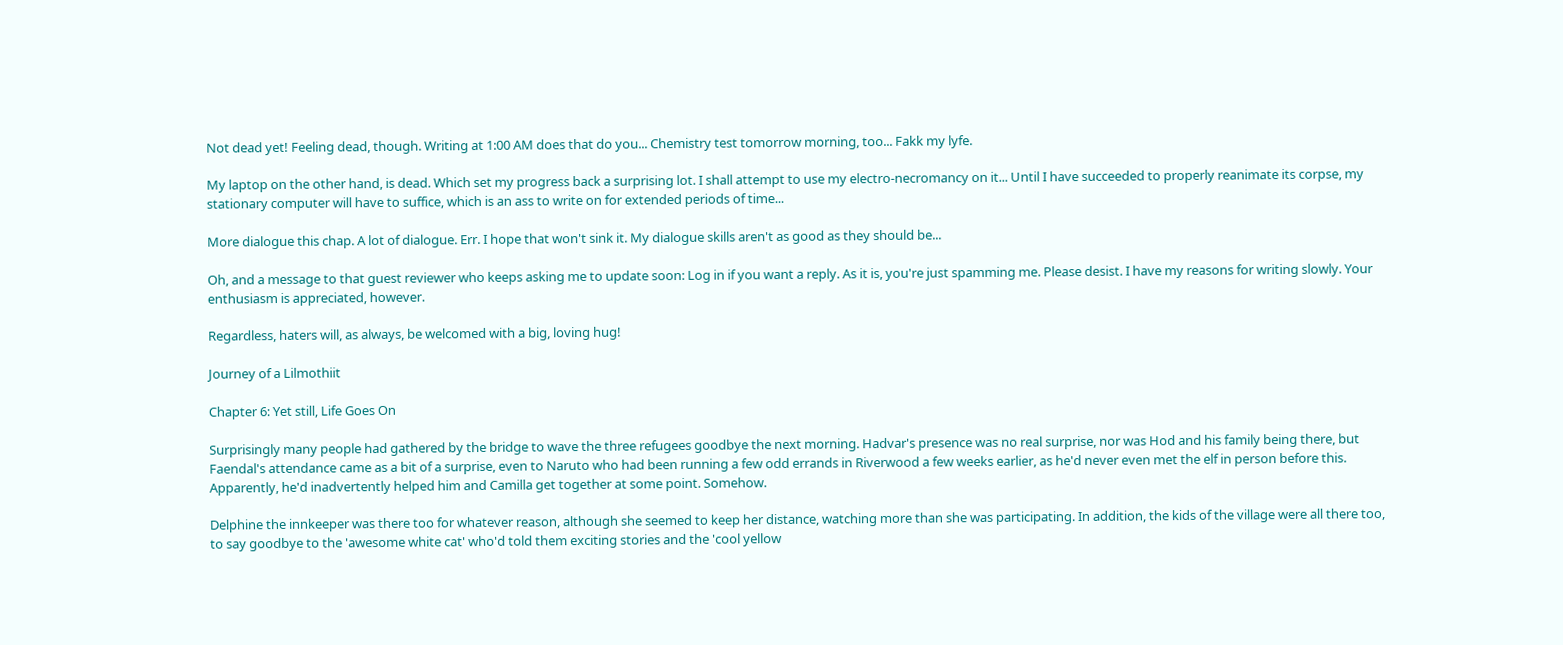Not dead yet! Feeling dead, though. Writing at 1:00 AM does that do you... Chemistry test tomorrow morning, too... Fakk my lyfe.

My laptop on the other hand, is dead. Which set my progress back a surprising lot. I shall attempt to use my electro-necromancy on it... Until I have succeeded to properly reanimate its corpse, my stationary computer will have to suffice, which is an ass to write on for extended periods of time...

More dialogue this chap. A lot of dialogue. Err. I hope that won't sink it. My dialogue skills aren't as good as they should be...

Oh, and a message to that guest reviewer who keeps asking me to update soon: Log in if you want a reply. As it is, you're just spamming me. Please desist. I have my reasons for writing slowly. Your enthusiasm is appreciated, however.

Regardless, haters will, as always, be welcomed with a big, loving hug!

Journey of a Lilmothiit

Chapter 6: Yet still, Life Goes On

Surprisingly many people had gathered by the bridge to wave the three refugees goodbye the next morning. Hadvar's presence was no real surprise, nor was Hod and his family being there, but Faendal's attendance came as a bit of a surprise, even to Naruto who had been running a few odd errands in Riverwood a few weeks earlier, as he'd never even met the elf in person before this. Apparently, he'd inadvertently helped him and Camilla get together at some point. Somehow.

Delphine the innkeeper was there too for whatever reason, although she seemed to keep her distance, watching more than she was participating. In addition, the kids of the village were all there too, to say goodbye to the 'awesome white cat' who'd told them exciting stories and the 'cool yellow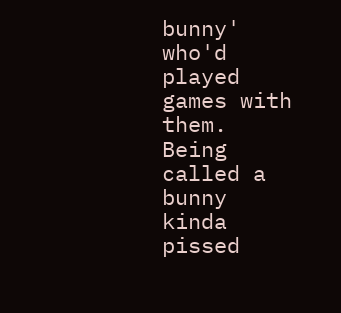bunny' who'd played games with them. Being called a bunny kinda pissed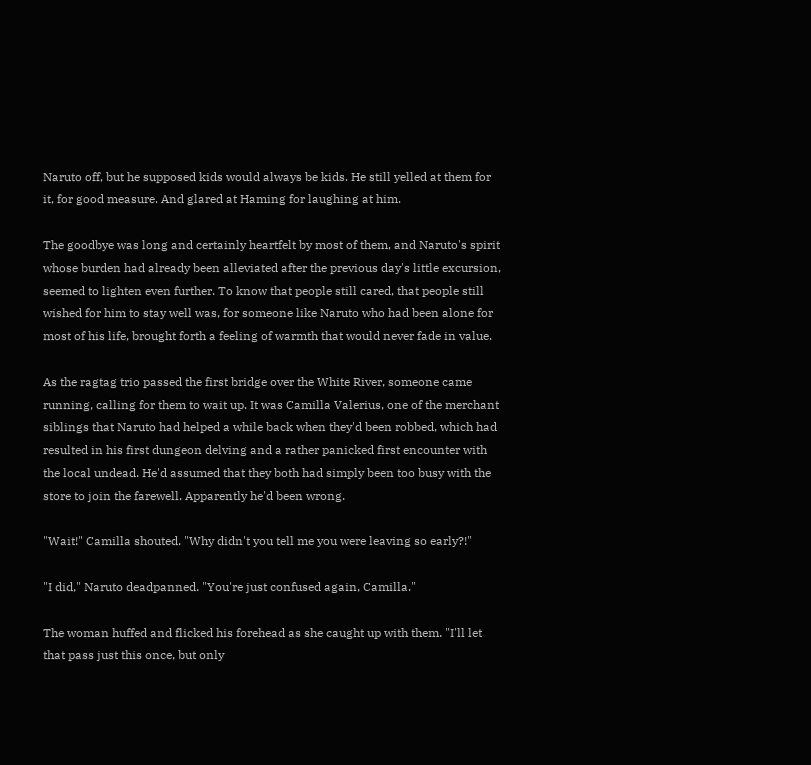Naruto off, but he supposed kids would always be kids. He still yelled at them for it, for good measure. And glared at Haming for laughing at him.

The goodbye was long and certainly heartfelt by most of them, and Naruto's spirit whose burden had already been alleviated after the previous day's little excursion, seemed to lighten even further. To know that people still cared, that people still wished for him to stay well was, for someone like Naruto who had been alone for most of his life, brought forth a feeling of warmth that would never fade in value.

As the ragtag trio passed the first bridge over the White River, someone came running, calling for them to wait up. It was Camilla Valerius, one of the merchant siblings that Naruto had helped a while back when they'd been robbed, which had resulted in his first dungeon delving and a rather panicked first encounter with the local undead. He'd assumed that they both had simply been too busy with the store to join the farewell. Apparently he'd been wrong.

"Wait!" Camilla shouted. "Why didn't you tell me you were leaving so early?!"

"I did," Naruto deadpanned. "You're just confused again, Camilla."

The woman huffed and flicked his forehead as she caught up with them. "I'll let that pass just this once, but only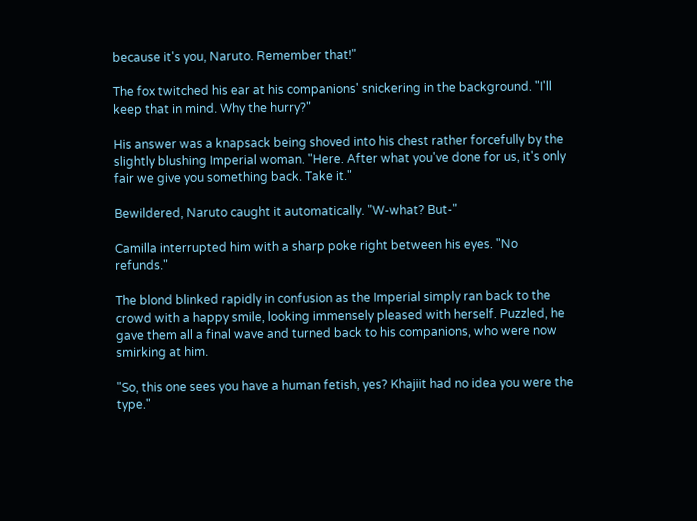because it's you, Naruto. Remember that!"

The fox twitched his ear at his companions' snickering in the background. "I'll keep that in mind. Why the hurry?"

His answer was a knapsack being shoved into his chest rather forcefully by the slightly blushing Imperial woman. "Here. After what you've done for us, it's only fair we give you something back. Take it."

Bewildered, Naruto caught it automatically. "W-what? But-"

Camilla interrupted him with a sharp poke right between his eyes. "No refunds."

The blond blinked rapidly in confusion as the Imperial simply ran back to the crowd with a happy smile, looking immensely pleased with herself. Puzzled, he gave them all a final wave and turned back to his companions, who were now smirking at him.

"So, this one sees you have a human fetish, yes? Khajiit had no idea you were the type."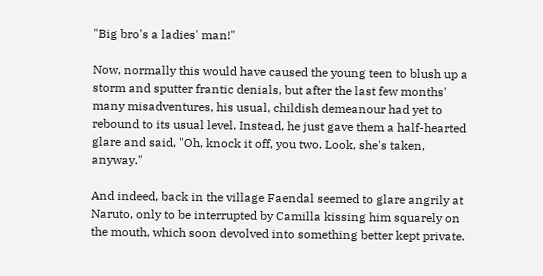"Big bro's a ladies' man!"

Now, normally this would have caused the young teen to blush up a storm and sputter frantic denials, but after the last few months' many misadventures, his usual, childish demeanour had yet to rebound to its usual level. Instead, he just gave them a half-hearted glare and said, "Oh, knock it off, you two. Look, she's taken, anyway."

And indeed, back in the village Faendal seemed to glare angrily at Naruto, only to be interrupted by Camilla kissing him squarely on the mouth, which soon devolved into something better kept private.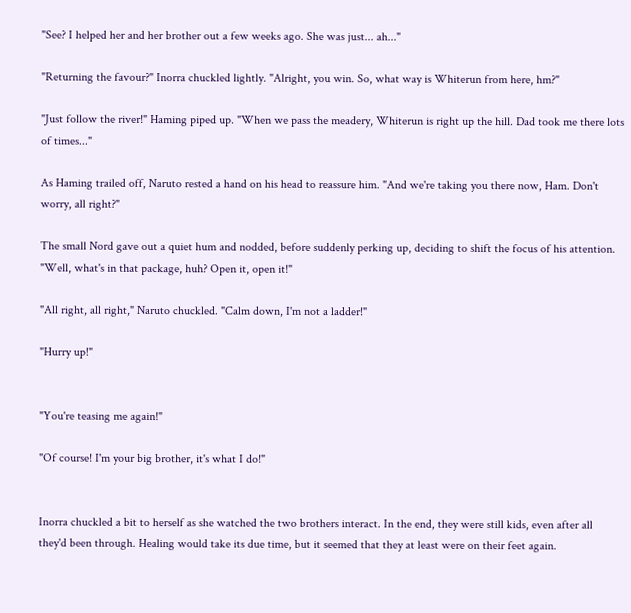"See? I helped her and her brother out a few weeks ago. She was just... ah..."

"Returning the favour?" Inorra chuckled lightly. "Alright, you win. So, what way is Whiterun from here, hm?"

"Just follow the river!" Haming piped up. "When we pass the meadery, Whiterun is right up the hill. Dad took me there lots of times..."

As Haming trailed off, Naruto rested a hand on his head to reassure him. "And we're taking you there now, Ham. Don't worry, all right?"

The small Nord gave out a quiet hum and nodded, before suddenly perking up, deciding to shift the focus of his attention. "Well, what's in that package, huh? Open it, open it!"

"All right, all right," Naruto chuckled. "Calm down, I'm not a ladder!"

"Hurry up!"


"You're teasing me again!"

"Of course! I'm your big brother, it's what I do!"


Inorra chuckled a bit to herself as she watched the two brothers interact. In the end, they were still kids, even after all they'd been through. Healing would take its due time, but it seemed that they at least were on their feet again.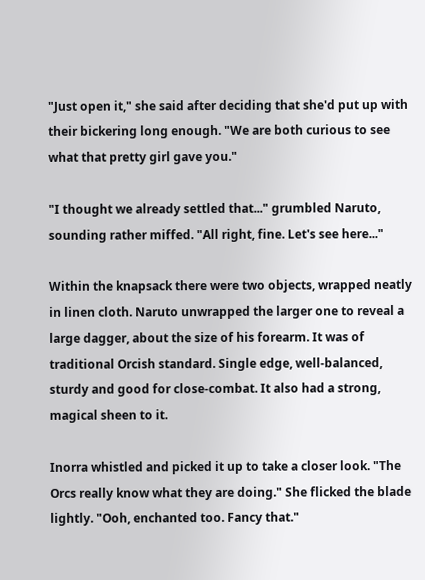"Just open it," she said after deciding that she'd put up with their bickering long enough. "We are both curious to see what that pretty girl gave you."

"I thought we already settled that..." grumbled Naruto, sounding rather miffed. "All right, fine. Let's see here..."

Within the knapsack there were two objects, wrapped neatly in linen cloth. Naruto unwrapped the larger one to reveal a large dagger, about the size of his forearm. It was of traditional Orcish standard. Single edge, well-balanced, sturdy and good for close-combat. It also had a strong, magical sheen to it.

Inorra whistled and picked it up to take a closer look. "The Orcs really know what they are doing." She flicked the blade lightly. "Ooh, enchanted too. Fancy that."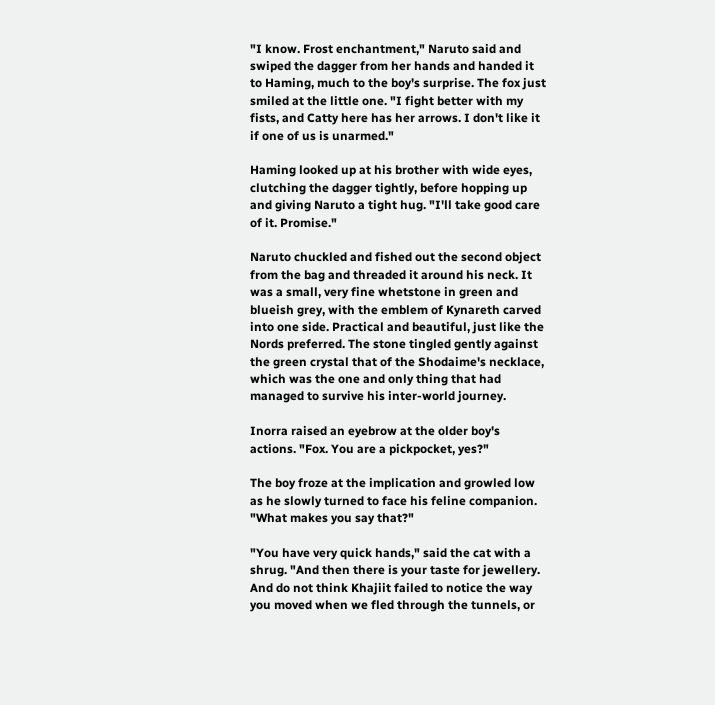"I know. Frost enchantment," Naruto said and swiped the dagger from her hands and handed it to Haming, much to the boy's surprise. The fox just smiled at the little one. "I fight better with my fists, and Catty here has her arrows. I don't like it if one of us is unarmed."

Haming looked up at his brother with wide eyes, clutching the dagger tightly, before hopping up and giving Naruto a tight hug. "I'll take good care of it. Promise."

Naruto chuckled and fished out the second object from the bag and threaded it around his neck. It was a small, very fine whetstone in green and blueish grey, with the emblem of Kynareth carved into one side. Practical and beautiful, just like the Nords preferred. The stone tingled gently against the green crystal that of the Shodaime's necklace, which was the one and only thing that had managed to survive his inter-world journey.

Inorra raised an eyebrow at the older boy's actions. "Fox. You are a pickpocket, yes?"

The boy froze at the implication and growled low as he slowly turned to face his feline companion. "What makes you say that?"

"You have very quick hands," said the cat with a shrug. "And then there is your taste for jewellery. And do not think Khajiit failed to notice the way you moved when we fled through the tunnels, or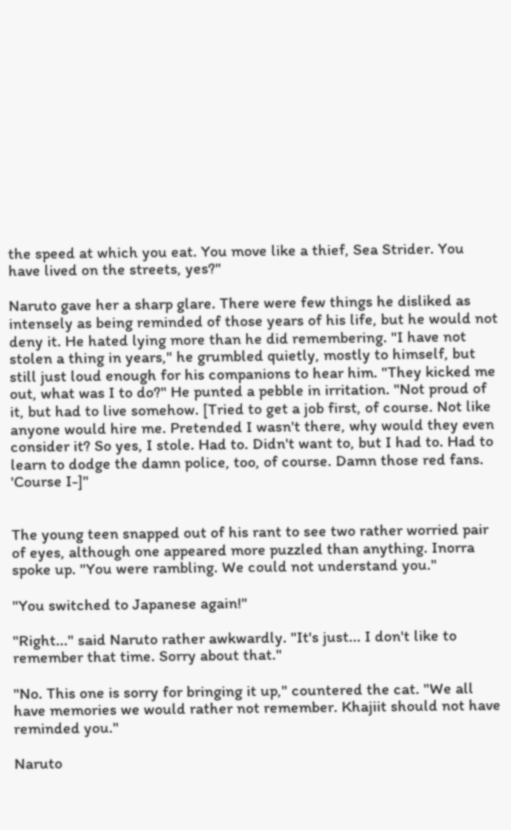the speed at which you eat. You move like a thief, Sea Strider. You have lived on the streets, yes?"

Naruto gave her a sharp glare. There were few things he disliked as intensely as being reminded of those years of his life, but he would not deny it. He hated lying more than he did remembering. "I have not stolen a thing in years," he grumbled quietly, mostly to himself, but still just loud enough for his companions to hear him. "They kicked me out, what was I to do?" He punted a pebble in irritation. "Not proud of it, but had to live somehow. [Tried to get a job first, of course. Not like anyone would hire me. Pretended I wasn't there, why would they even consider it? So yes, I stole. Had to. Didn't want to, but I had to. Had to learn to dodge the damn police, too, of course. Damn those red fans. 'Course I-]"


The young teen snapped out of his rant to see two rather worried pair of eyes, although one appeared more puzzled than anything. Inorra spoke up. "You were rambling. We could not understand you."

"You switched to Japanese again!"

"Right..." said Naruto rather awkwardly. "It's just... I don't like to remember that time. Sorry about that."

"No. This one is sorry for bringing it up," countered the cat. "We all have memories we would rather not remember. Khajiit should not have reminded you."

Naruto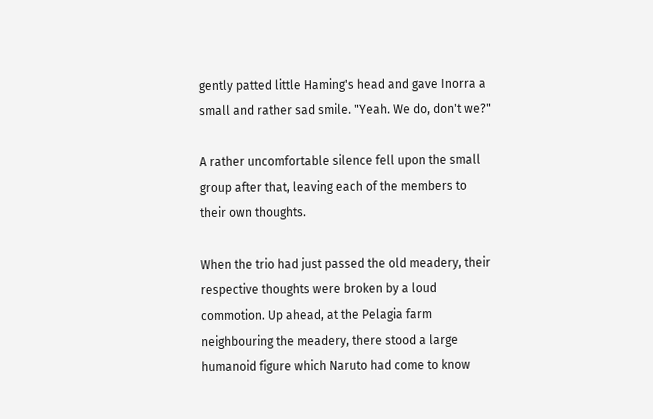gently patted little Haming's head and gave Inorra a small and rather sad smile. "Yeah. We do, don't we?"

A rather uncomfortable silence fell upon the small group after that, leaving each of the members to their own thoughts.

When the trio had just passed the old meadery, their respective thoughts were broken by a loud commotion. Up ahead, at the Pelagia farm neighbouring the meadery, there stood a large humanoid figure which Naruto had come to know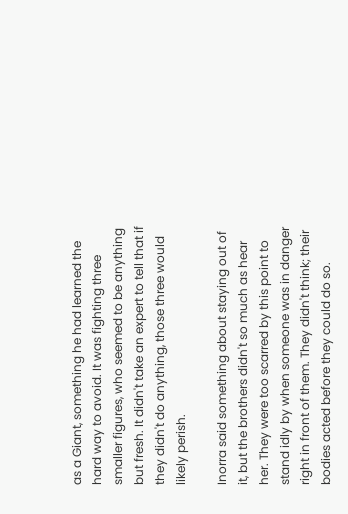as a Giant, something he had learned the hard way to avoid. It was fighting three smaller figures, who seemed to be anything but fresh. It didn't take an expert to tell that if they didn't do anything, those three would likely perish.

Inorra said something about staying out of it, but the brothers didn't so much as hear her. They were too scarred by this point to stand idly by when someone was in danger right in front of them. They didn't think; their bodies acted before they could do so.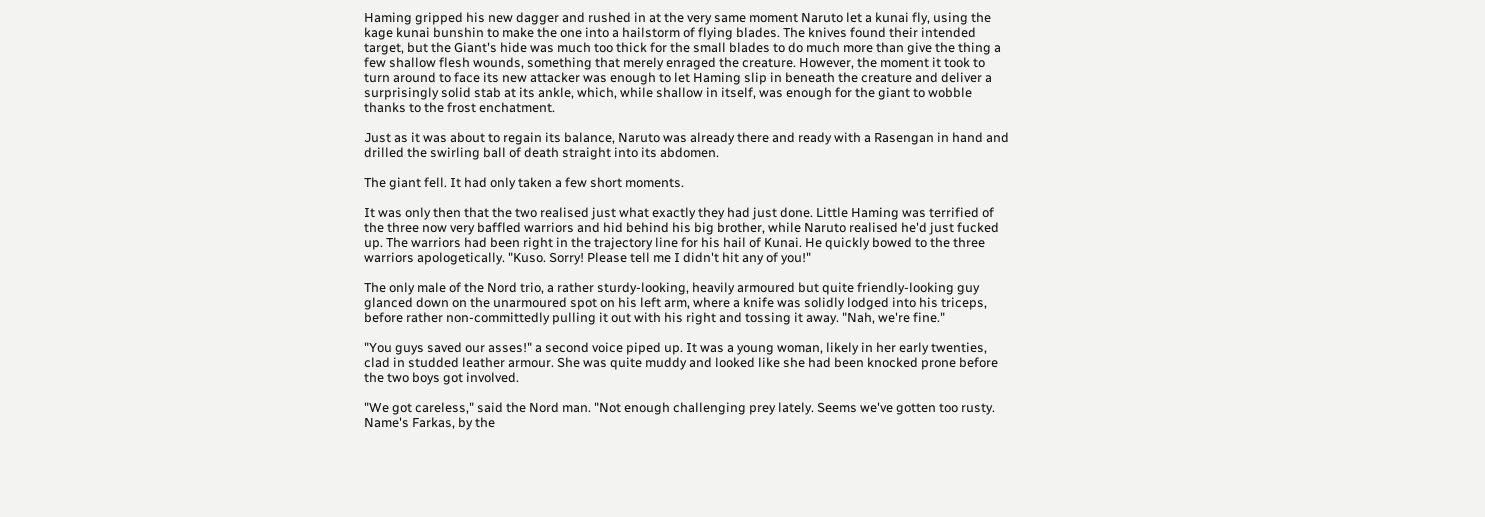Haming gripped his new dagger and rushed in at the very same moment Naruto let a kunai fly, using the kage kunai bunshin to make the one into a hailstorm of flying blades. The knives found their intended target, but the Giant's hide was much too thick for the small blades to do much more than give the thing a few shallow flesh wounds, something that merely enraged the creature. However, the moment it took to turn around to face its new attacker was enough to let Haming slip in beneath the creature and deliver a surprisingly solid stab at its ankle, which, while shallow in itself, was enough for the giant to wobble thanks to the frost enchatment.

Just as it was about to regain its balance, Naruto was already there and ready with a Rasengan in hand and drilled the swirling ball of death straight into its abdomen.

The giant fell. It had only taken a few short moments.

It was only then that the two realised just what exactly they had just done. Little Haming was terrified of the three now very baffled warriors and hid behind his big brother, while Naruto realised he'd just fucked up. The warriors had been right in the trajectory line for his hail of Kunai. He quickly bowed to the three warriors apologetically. "Kuso. Sorry! Please tell me I didn't hit any of you!"

The only male of the Nord trio, a rather sturdy-looking, heavily armoured but quite friendly-looking guy glanced down on the unarmoured spot on his left arm, where a knife was solidly lodged into his triceps, before rather non-committedly pulling it out with his right and tossing it away. "Nah, we're fine."

"You guys saved our asses!" a second voice piped up. It was a young woman, likely in her early twenties, clad in studded leather armour. She was quite muddy and looked like she had been knocked prone before the two boys got involved.

"We got careless," said the Nord man. "Not enough challenging prey lately. Seems we've gotten too rusty. Name's Farkas, by the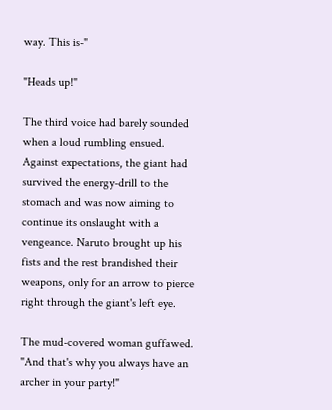way. This is-"

"Heads up!"

The third voice had barely sounded when a loud rumbling ensued. Against expectations, the giant had survived the energy-drill to the stomach and was now aiming to continue its onslaught with a vengeance. Naruto brought up his fists and the rest brandished their weapons, only for an arrow to pierce right through the giant's left eye.

The mud-covered woman guffawed. "And that's why you always have an archer in your party!"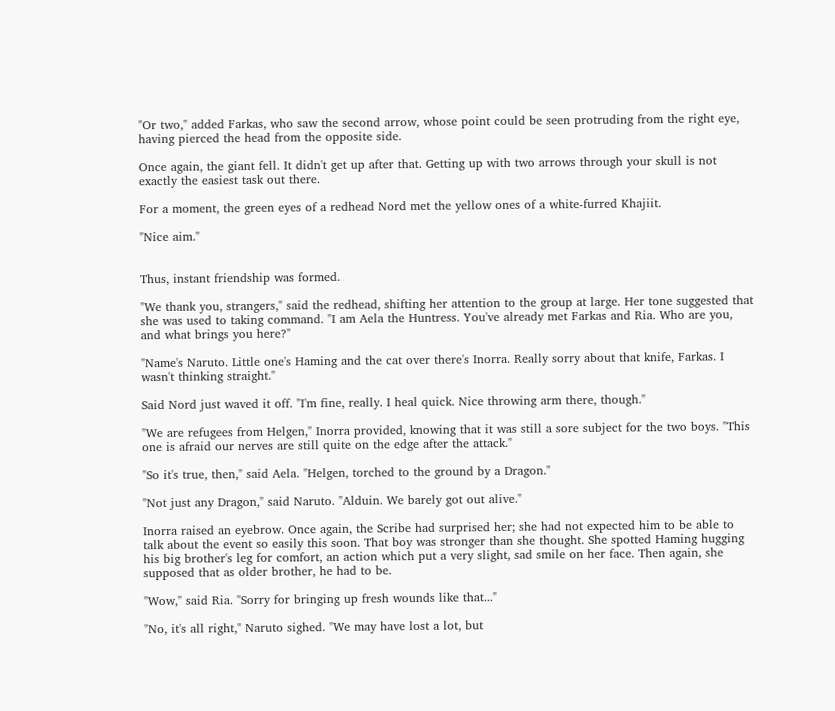"Or two," added Farkas, who saw the second arrow, whose point could be seen protruding from the right eye, having pierced the head from the opposite side.

Once again, the giant fell. It didn't get up after that. Getting up with two arrows through your skull is not exactly the easiest task out there.

For a moment, the green eyes of a redhead Nord met the yellow ones of a white-furred Khajiit.

"Nice aim."


Thus, instant friendship was formed.

"We thank you, strangers," said the redhead, shifting her attention to the group at large. Her tone suggested that she was used to taking command. "I am Aela the Huntress. You've already met Farkas and Ria. Who are you, and what brings you here?"

"Name's Naruto. Little one's Haming and the cat over there's Inorra. Really sorry about that knife, Farkas. I wasn't thinking straight."

Said Nord just waved it off. "I'm fine, really. I heal quick. Nice throwing arm there, though."

"We are refugees from Helgen," Inorra provided, knowing that it was still a sore subject for the two boys. "This one is afraid our nerves are still quite on the edge after the attack."

"So it's true, then," said Aela. "Helgen, torched to the ground by a Dragon."

"Not just any Dragon," said Naruto. "Alduin. We barely got out alive."

Inorra raised an eyebrow. Once again, the Scribe had surprised her; she had not expected him to be able to talk about the event so easily this soon. That boy was stronger than she thought. She spotted Haming hugging his big brother's leg for comfort, an action which put a very slight, sad smile on her face. Then again, she supposed that as older brother, he had to be.

"Wow," said Ria. "Sorry for bringing up fresh wounds like that..."

"No, it's all right," Naruto sighed. "We may have lost a lot, but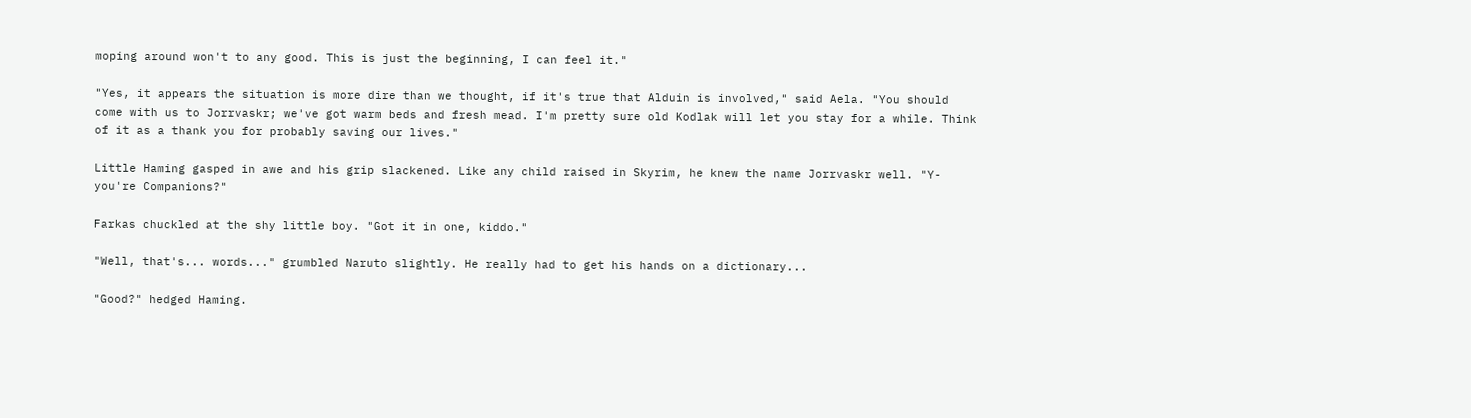moping around won't to any good. This is just the beginning, I can feel it."

"Yes, it appears the situation is more dire than we thought, if it's true that Alduin is involved," said Aela. "You should come with us to Jorrvaskr; we've got warm beds and fresh mead. I'm pretty sure old Kodlak will let you stay for a while. Think of it as a thank you for probably saving our lives."

Little Haming gasped in awe and his grip slackened. Like any child raised in Skyrim, he knew the name Jorrvaskr well. "Y-you're Companions?"

Farkas chuckled at the shy little boy. "Got it in one, kiddo."

"Well, that's... words..." grumbled Naruto slightly. He really had to get his hands on a dictionary...

"Good?" hedged Haming.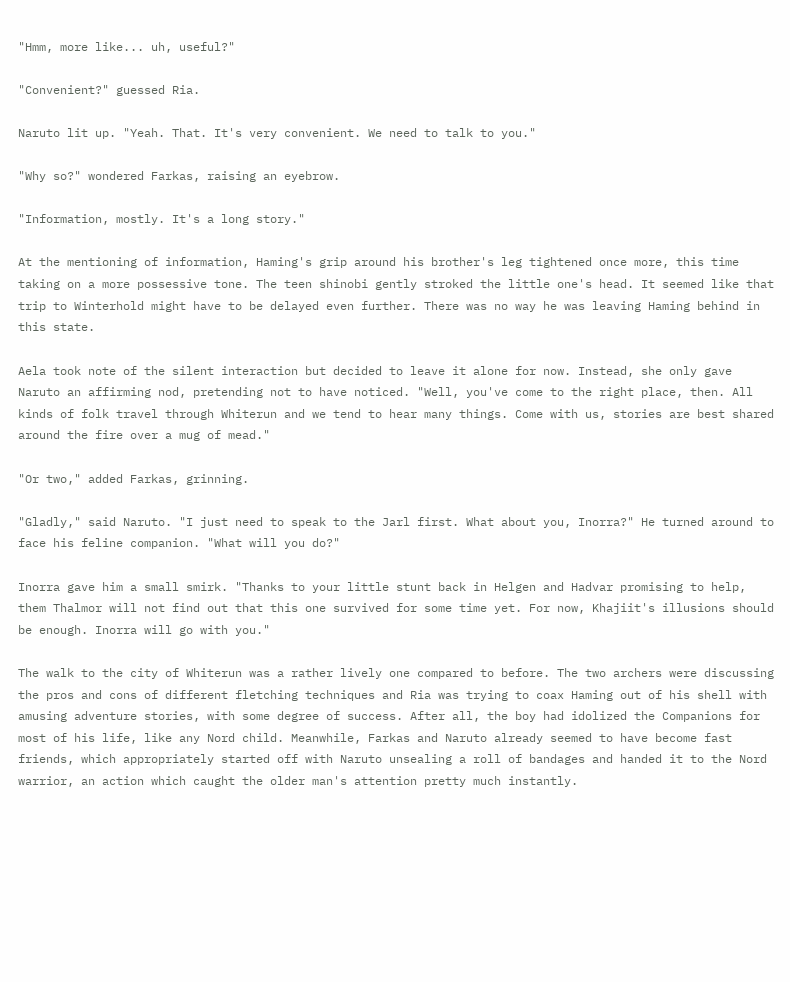"Hmm, more like... uh, useful?"

"Convenient?" guessed Ria.

Naruto lit up. "Yeah. That. It's very convenient. We need to talk to you."

"Why so?" wondered Farkas, raising an eyebrow.

"Information, mostly. It's a long story."

At the mentioning of information, Haming's grip around his brother's leg tightened once more, this time taking on a more possessive tone. The teen shinobi gently stroked the little one's head. It seemed like that trip to Winterhold might have to be delayed even further. There was no way he was leaving Haming behind in this state.

Aela took note of the silent interaction but decided to leave it alone for now. Instead, she only gave Naruto an affirming nod, pretending not to have noticed. "Well, you've come to the right place, then. All kinds of folk travel through Whiterun and we tend to hear many things. Come with us, stories are best shared around the fire over a mug of mead."

"Or two," added Farkas, grinning.

"Gladly," said Naruto. "I just need to speak to the Jarl first. What about you, Inorra?" He turned around to face his feline companion. "What will you do?"

Inorra gave him a small smirk. "Thanks to your little stunt back in Helgen and Hadvar promising to help, them Thalmor will not find out that this one survived for some time yet. For now, Khajiit's illusions should be enough. Inorra will go with you."

The walk to the city of Whiterun was a rather lively one compared to before. The two archers were discussing the pros and cons of different fletching techniques and Ria was trying to coax Haming out of his shell with amusing adventure stories, with some degree of success. After all, the boy had idolized the Companions for most of his life, like any Nord child. Meanwhile, Farkas and Naruto already seemed to have become fast friends, which appropriately started off with Naruto unsealing a roll of bandages and handed it to the Nord warrior, an action which caught the older man's attention pretty much instantly.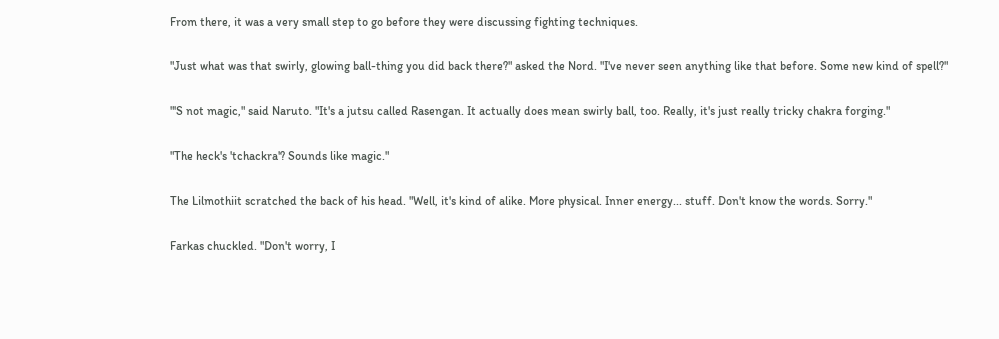From there, it was a very small step to go before they were discussing fighting techniques.

"Just what was that swirly, glowing ball-thing you did back there?" asked the Nord. "I've never seen anything like that before. Some new kind of spell?"

"'S not magic," said Naruto. "It's a jutsu called Rasengan. It actually does mean swirly ball, too. Really, it's just really tricky chakra forging."

"The heck's 'tchackra'? Sounds like magic."

The Lilmothiit scratched the back of his head. "Well, it's kind of alike. More physical. Inner energy... stuff. Don't know the words. Sorry."

Farkas chuckled. "Don't worry, I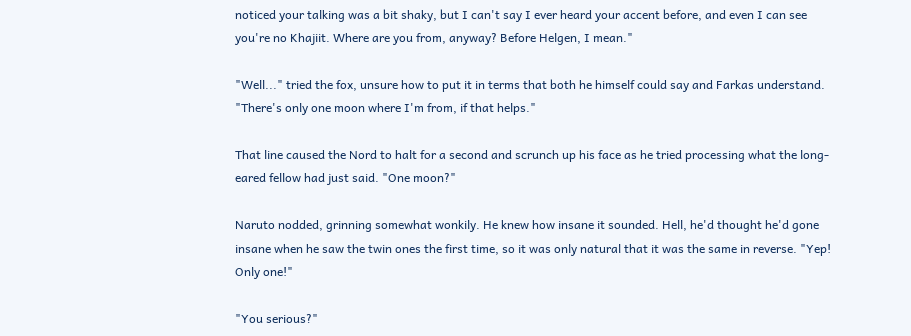noticed your talking was a bit shaky, but I can't say I ever heard your accent before, and even I can see you're no Khajiit. Where are you from, anyway? Before Helgen, I mean."

"Well..." tried the fox, unsure how to put it in terms that both he himself could say and Farkas understand. "There's only one moon where I'm from, if that helps."

That line caused the Nord to halt for a second and scrunch up his face as he tried processing what the long-eared fellow had just said. "One moon?"

Naruto nodded, grinning somewhat wonkily. He knew how insane it sounded. Hell, he'd thought he'd gone insane when he saw the twin ones the first time, so it was only natural that it was the same in reverse. "Yep! Only one!"

"You serious?"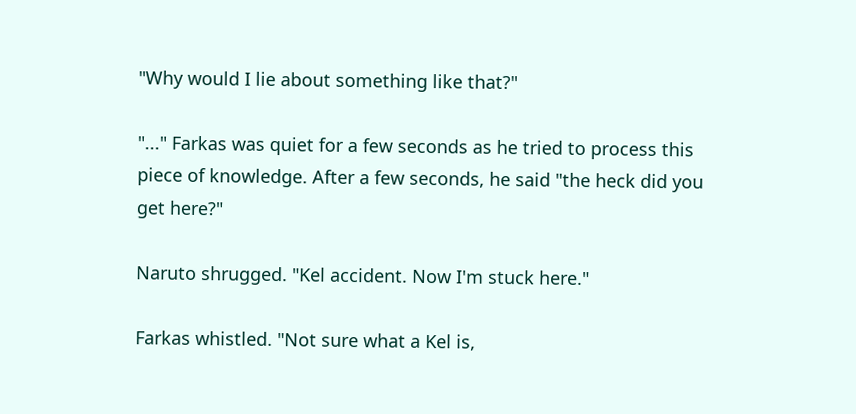"Why would I lie about something like that?"

"..." Farkas was quiet for a few seconds as he tried to process this piece of knowledge. After a few seconds, he said "the heck did you get here?"

Naruto shrugged. "Kel accident. Now I'm stuck here."

Farkas whistled. "Not sure what a Kel is,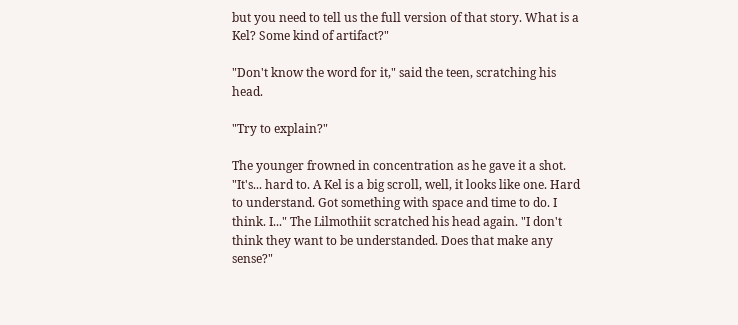but you need to tell us the full version of that story. What is a Kel? Some kind of artifact?"

"Don't know the word for it," said the teen, scratching his head.

"Try to explain?"

The younger frowned in concentration as he gave it a shot. "It's... hard to. A Kel is a big scroll, well, it looks like one. Hard to understand. Got something with space and time to do. I think. I..." The Lilmothiit scratched his head again. "I don't think they want to be understanded. Does that make any sense?"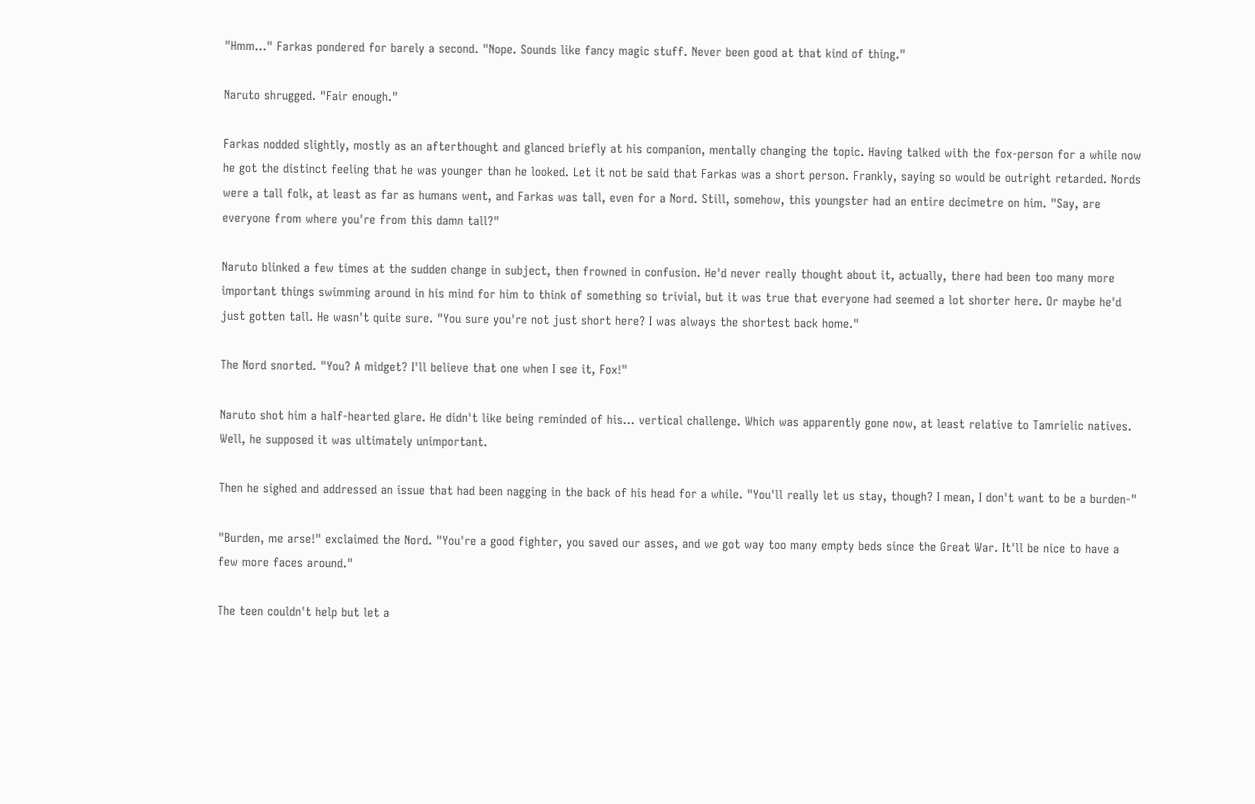"Hmm..." Farkas pondered for barely a second. "Nope. Sounds like fancy magic stuff. Never been good at that kind of thing."

Naruto shrugged. "Fair enough."

Farkas nodded slightly, mostly as an afterthought and glanced briefly at his companion, mentally changing the topic. Having talked with the fox-person for a while now he got the distinct feeling that he was younger than he looked. Let it not be said that Farkas was a short person. Frankly, saying so would be outright retarded. Nords were a tall folk, at least as far as humans went, and Farkas was tall, even for a Nord. Still, somehow, this youngster had an entire decimetre on him. "Say, are everyone from where you're from this damn tall?"

Naruto blinked a few times at the sudden change in subject, then frowned in confusion. He'd never really thought about it, actually, there had been too many more important things swimming around in his mind for him to think of something so trivial, but it was true that everyone had seemed a lot shorter here. Or maybe he'd just gotten tall. He wasn't quite sure. "You sure you're not just short here? I was always the shortest back home."

The Nord snorted. "You? A midget? I'll believe that one when I see it, Fox!"

Naruto shot him a half-hearted glare. He didn't like being reminded of his... vertical challenge. Which was apparently gone now, at least relative to Tamrielic natives. Well, he supposed it was ultimately unimportant.

Then he sighed and addressed an issue that had been nagging in the back of his head for a while. "You'll really let us stay, though? I mean, I don't want to be a burden-"

"Burden, me arse!" exclaimed the Nord. "You're a good fighter, you saved our asses, and we got way too many empty beds since the Great War. It'll be nice to have a few more faces around."

The teen couldn't help but let a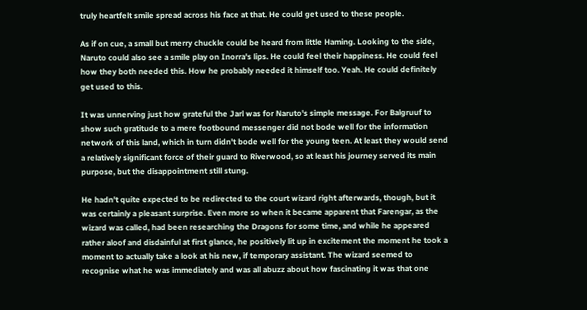truly heartfelt smile spread across his face at that. He could get used to these people.

As if on cue, a small but merry chuckle could be heard from little Haming. Looking to the side, Naruto could also see a smile play on Inorra's lips. He could feel their happiness. He could feel how they both needed this. How he probably needed it himself too. Yeah. He could definitely get used to this.

It was unnerving just how grateful the Jarl was for Naruto's simple message. For Balgruuf to show such gratitude to a mere footbound messenger did not bode well for the information network of this land, which in turn didn't bode well for the young teen. At least they would send a relatively significant force of their guard to Riverwood, so at least his journey served its main purpose, but the disappointment still stung.

He hadn't quite expected to be redirected to the court wizard right afterwards, though, but it was certainly a pleasant surprise. Even more so when it became apparent that Farengar, as the wizard was called, had been researching the Dragons for some time, and while he appeared rather aloof and disdainful at first glance, he positively lit up in excitement the moment he took a moment to actually take a look at his new, if temporary assistant. The wizard seemed to recognise what he was immediately and was all abuzz about how fascinating it was that one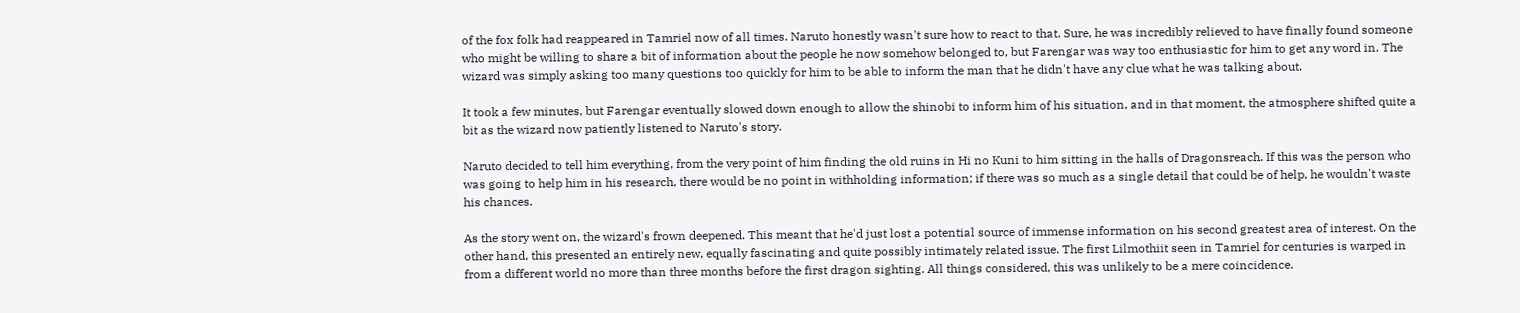of the fox folk had reappeared in Tamriel now of all times. Naruto honestly wasn't sure how to react to that. Sure, he was incredibly relieved to have finally found someone who might be willing to share a bit of information about the people he now somehow belonged to, but Farengar was way too enthusiastic for him to get any word in. The wizard was simply asking too many questions too quickly for him to be able to inform the man that he didn't have any clue what he was talking about.

It took a few minutes, but Farengar eventually slowed down enough to allow the shinobi to inform him of his situation, and in that moment, the atmosphere shifted quite a bit as the wizard now patiently listened to Naruto's story.

Naruto decided to tell him everything, from the very point of him finding the old ruins in Hi no Kuni to him sitting in the halls of Dragonsreach. If this was the person who was going to help him in his research, there would be no point in withholding information; if there was so much as a single detail that could be of help, he wouldn't waste his chances.

As the story went on, the wizard's frown deepened. This meant that he'd just lost a potential source of immense information on his second greatest area of interest. On the other hand, this presented an entirely new, equally fascinating and quite possibly intimately related issue. The first Lilmothiit seen in Tamriel for centuries is warped in from a different world no more than three months before the first dragon sighting. All things considered, this was unlikely to be a mere coincidence.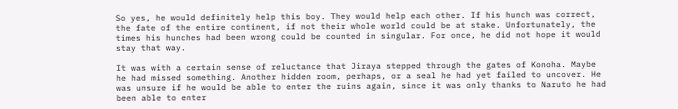So yes, he would definitely help this boy. They would help each other. If his hunch was correct, the fate of the entire continent, if not their whole world could be at stake. Unfortunately, the times his hunches had been wrong could be counted in singular. For once, he did not hope it would stay that way.

It was with a certain sense of reluctance that Jiraya stepped through the gates of Konoha. Maybe he had missed something. Another hidden room, perhaps, or a seal he had yet failed to uncover. He was unsure if he would be able to enter the ruins again, since it was only thanks to Naruto he had been able to enter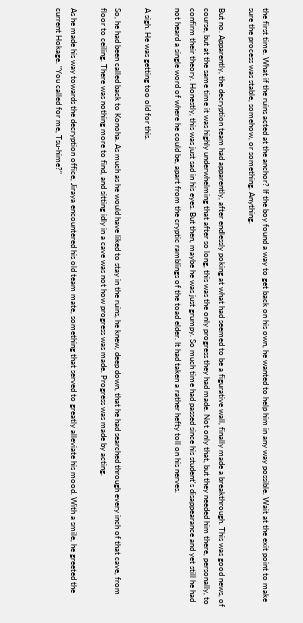the first time. What if the ruins acted at the anchor? If the boy found a way to get back on his own, he wanted to help him in any way possible. Wait at the exit point to make sure the process was stable, somehow, or something. Anything.

But no. Apparently, the decryption team had apparently, after endlessly poking at what had seemed to be a figurative wall, finally made a breakthrough. This was good news, of course, but at the same time it was highly underwhelming that after so long, this was the only progress they had made. Not only that, but they needed him there, personally, to confirm their theory. Honestly, this was just sad in his eyes. But then, maybe he was just grumpy. So much time had passed since his student's disappearance and yet still he had not heard a single word of where he could be, apart from the cryptic ramblings of the toad elder. It had taken a rather hefty toll on his nerves.

A sigh. He was getting too old for this.

So, he had been called back to Konoha. As much as he would have liked to stay in the ruins, he knew, deep down, that he had searched through every inch of that cave, from floor to ceiling. There was nothing more to find, and sitting idly in a cave was not how progress was made. Progress was made by acting.

As he made his way towards the decryption office, Jiraya encountered his old team mate, something that served to greatly alleviate his mood. With a smile, he greeted the current Hokage. "You called for me, Tsu-hime?"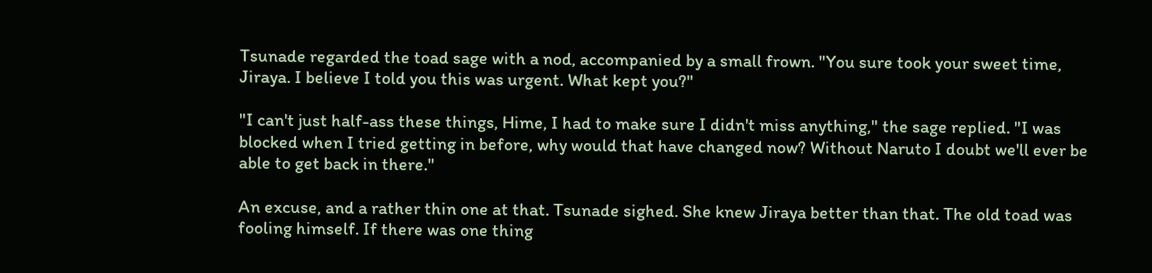Tsunade regarded the toad sage with a nod, accompanied by a small frown. "You sure took your sweet time, Jiraya. I believe I told you this was urgent. What kept you?"

"I can't just half-ass these things, Hime, I had to make sure I didn't miss anything," the sage replied. "I was blocked when I tried getting in before, why would that have changed now? Without Naruto I doubt we'll ever be able to get back in there."

An excuse, and a rather thin one at that. Tsunade sighed. She knew Jiraya better than that. The old toad was fooling himself. If there was one thing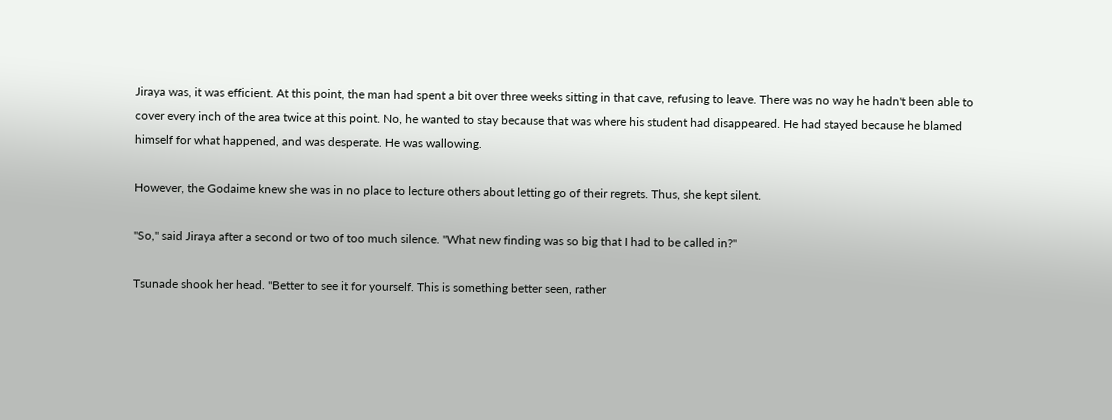Jiraya was, it was efficient. At this point, the man had spent a bit over three weeks sitting in that cave, refusing to leave. There was no way he hadn't been able to cover every inch of the area twice at this point. No, he wanted to stay because that was where his student had disappeared. He had stayed because he blamed himself for what happened, and was desperate. He was wallowing.

However, the Godaime knew she was in no place to lecture others about letting go of their regrets. Thus, she kept silent.

"So," said Jiraya after a second or two of too much silence. "What new finding was so big that I had to be called in?"

Tsunade shook her head. "Better to see it for yourself. This is something better seen, rather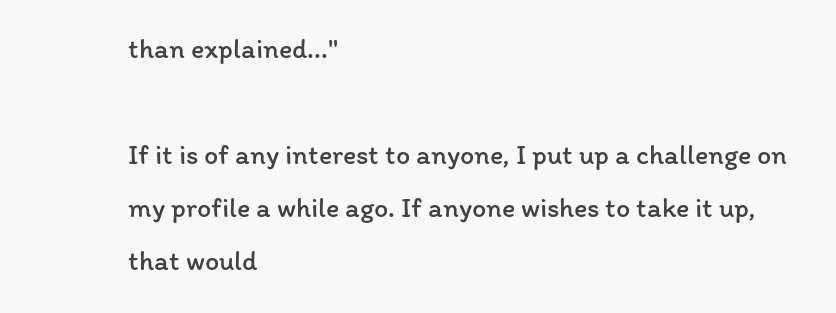than explained..."

If it is of any interest to anyone, I put up a challenge on my profile a while ago. If anyone wishes to take it up, that would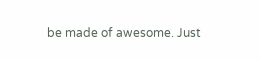be made of awesome. Just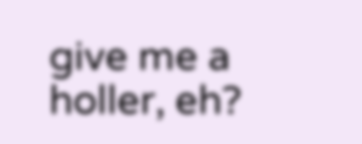give me a holler, eh?